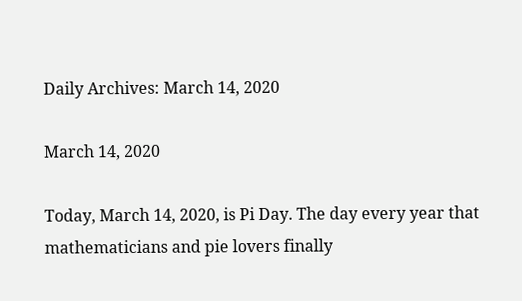Daily Archives: March 14, 2020

March 14, 2020

Today, March 14, 2020, is Pi Day. The day every year that mathematicians and pie lovers finally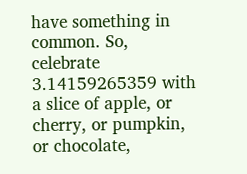have something in common. So, celebrate 3.14159265359 with a slice of apple, or cherry, or pumpkin, or chocolate,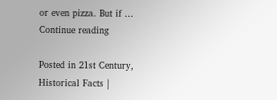or even pizza. But if … Continue reading

Posted in 21st Century, Historical Facts |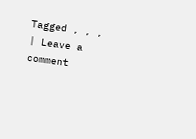Tagged , , , | Leave a comment